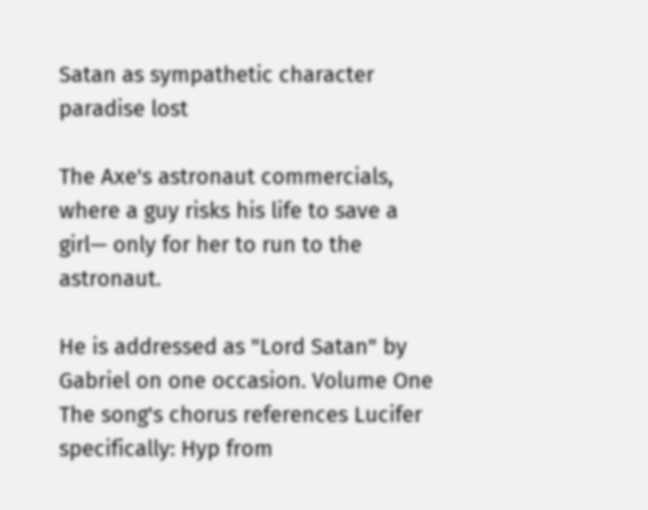Satan as sympathetic character paradise lost

The Axe's astronaut commercials, where a guy risks his life to save a girl— only for her to run to the astronaut.

He is addressed as "Lord Satan" by Gabriel on one occasion. Volume One The song's chorus references Lucifer specifically: Hyp from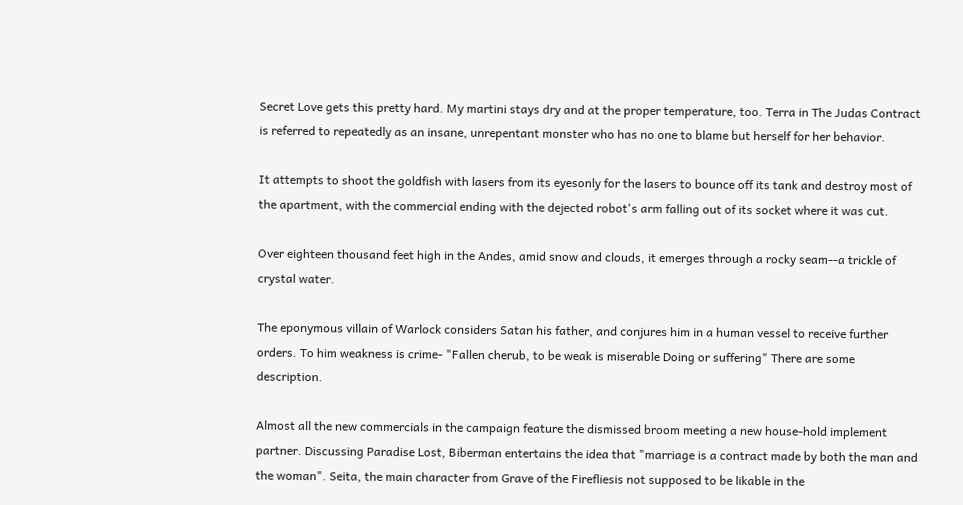Secret Love gets this pretty hard. My martini stays dry and at the proper temperature, too. Terra in The Judas Contract is referred to repeatedly as an insane, unrepentant monster who has no one to blame but herself for her behavior.

It attempts to shoot the goldfish with lasers from its eyesonly for the lasers to bounce off its tank and destroy most of the apartment, with the commercial ending with the dejected robot's arm falling out of its socket where it was cut.

Over eighteen thousand feet high in the Andes, amid snow and clouds, it emerges through a rocky seam--a trickle of crystal water.

The eponymous villain of Warlock considers Satan his father, and conjures him in a human vessel to receive further orders. To him weakness is crime- "Fallen cherub, to be weak is miserable Doing or suffering" There are some description.

Almost all the new commercials in the campaign feature the dismissed broom meeting a new house-hold implement partner. Discussing Paradise Lost, Biberman entertains the idea that "marriage is a contract made by both the man and the woman". Seita, the main character from Grave of the Firefliesis not supposed to be likable in the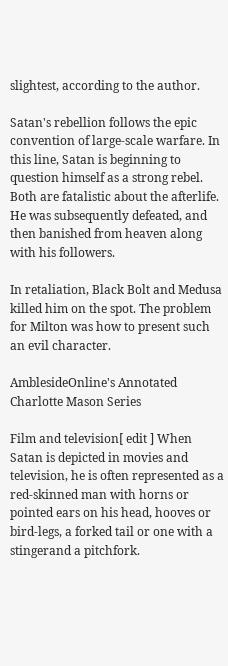slightest, according to the author.

Satan's rebellion follows the epic convention of large-scale warfare. In this line, Satan is beginning to question himself as a strong rebel. Both are fatalistic about the afterlife. He was subsequently defeated, and then banished from heaven along with his followers.

In retaliation, Black Bolt and Medusa killed him on the spot. The problem for Milton was how to present such an evil character.

AmblesideOnline's Annotated Charlotte Mason Series

Film and television[ edit ] When Satan is depicted in movies and television, he is often represented as a red-skinned man with horns or pointed ears on his head, hooves or bird-legs, a forked tail or one with a stingerand a pitchfork.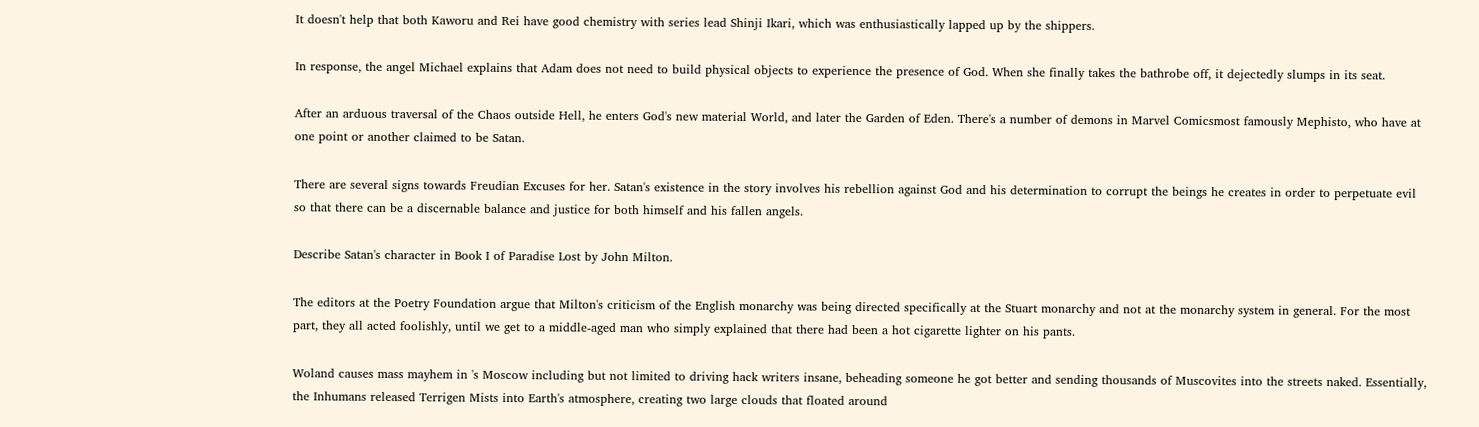It doesn't help that both Kaworu and Rei have good chemistry with series lead Shinji Ikari, which was enthusiastically lapped up by the shippers.

In response, the angel Michael explains that Adam does not need to build physical objects to experience the presence of God. When she finally takes the bathrobe off, it dejectedly slumps in its seat.

After an arduous traversal of the Chaos outside Hell, he enters God's new material World, and later the Garden of Eden. There's a number of demons in Marvel Comicsmost famously Mephisto, who have at one point or another claimed to be Satan.

There are several signs towards Freudian Excuses for her. Satan's existence in the story involves his rebellion against God and his determination to corrupt the beings he creates in order to perpetuate evil so that there can be a discernable balance and justice for both himself and his fallen angels.

Describe Satan's character in Book I of Paradise Lost by John Milton.

The editors at the Poetry Foundation argue that Milton's criticism of the English monarchy was being directed specifically at the Stuart monarchy and not at the monarchy system in general. For the most part, they all acted foolishly, until we get to a middle-aged man who simply explained that there had been a hot cigarette lighter on his pants.

Woland causes mass mayhem in 's Moscow including but not limited to driving hack writers insane, beheading someone he got better and sending thousands of Muscovites into the streets naked. Essentially, the Inhumans released Terrigen Mists into Earth's atmosphere, creating two large clouds that floated around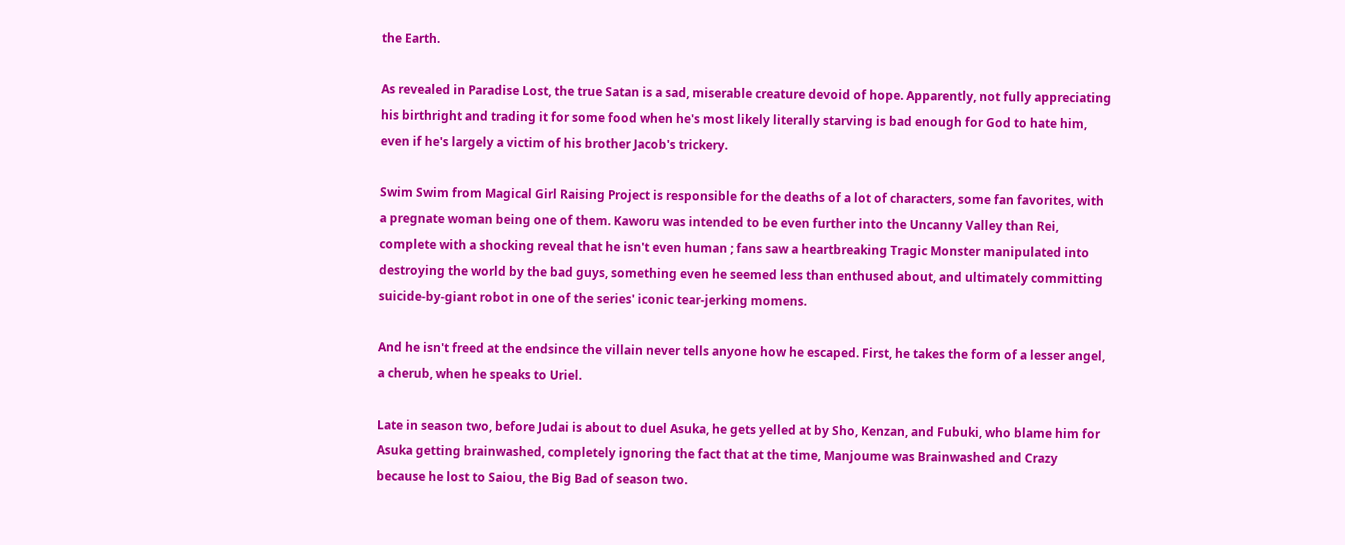the Earth.

As revealed in Paradise Lost, the true Satan is a sad, miserable creature devoid of hope. Apparently, not fully appreciating his birthright and trading it for some food when he's most likely literally starving is bad enough for God to hate him, even if he's largely a victim of his brother Jacob's trickery.

Swim Swim from Magical Girl Raising Project is responsible for the deaths of a lot of characters, some fan favorites, with a pregnate woman being one of them. Kaworu was intended to be even further into the Uncanny Valley than Rei, complete with a shocking reveal that he isn't even human ; fans saw a heartbreaking Tragic Monster manipulated into destroying the world by the bad guys, something even he seemed less than enthused about, and ultimately committing suicide-by-giant robot in one of the series' iconic tear-jerking momens.

And he isn't freed at the endsince the villain never tells anyone how he escaped. First, he takes the form of a lesser angel, a cherub, when he speaks to Uriel.

Late in season two, before Judai is about to duel Asuka, he gets yelled at by Sho, Kenzan, and Fubuki, who blame him for Asuka getting brainwashed, completely ignoring the fact that at the time, Manjoume was Brainwashed and Crazy because he lost to Saiou, the Big Bad of season two.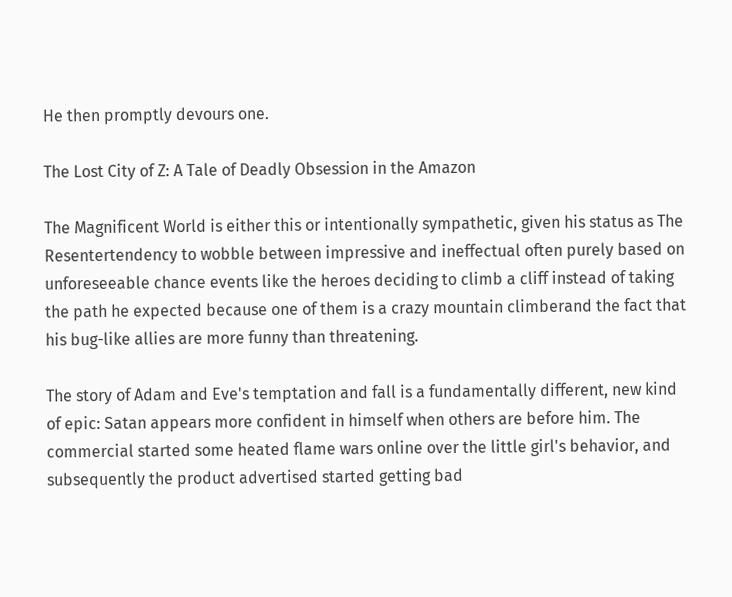He then promptly devours one.

The Lost City of Z: A Tale of Deadly Obsession in the Amazon

The Magnificent World is either this or intentionally sympathetic, given his status as The Resentertendency to wobble between impressive and ineffectual often purely based on unforeseeable chance events like the heroes deciding to climb a cliff instead of taking the path he expected because one of them is a crazy mountain climberand the fact that his bug-like allies are more funny than threatening.

The story of Adam and Eve's temptation and fall is a fundamentally different, new kind of epic: Satan appears more confident in himself when others are before him. The commercial started some heated flame wars online over the little girl's behavior, and subsequently the product advertised started getting bad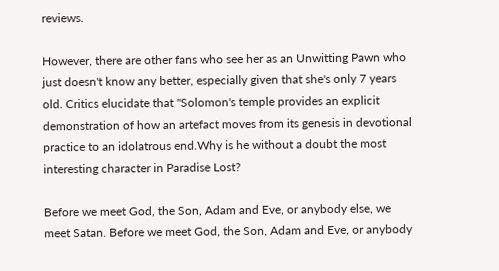reviews.

However, there are other fans who see her as an Unwitting Pawn who just doesn't know any better, especially given that she's only 7 years old. Critics elucidate that "Solomon's temple provides an explicit demonstration of how an artefact moves from its genesis in devotional practice to an idolatrous end.Why is he without a doubt the most interesting character in Paradise Lost?

Before we meet God, the Son, Adam and Eve, or anybody else, we meet Satan. Before we meet God, the Son, Adam and Eve, or anybody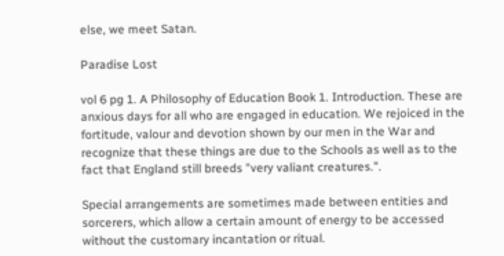else, we meet Satan.

Paradise Lost

vol 6 pg 1. A Philosophy of Education Book 1. Introduction. These are anxious days for all who are engaged in education. We rejoiced in the fortitude, valour and devotion shown by our men in the War and recognize that these things are due to the Schools as well as to the fact that England still breeds "very valiant creatures.".

Special arrangements are sometimes made between entities and sorcerers, which allow a certain amount of energy to be accessed without the customary incantation or ritual.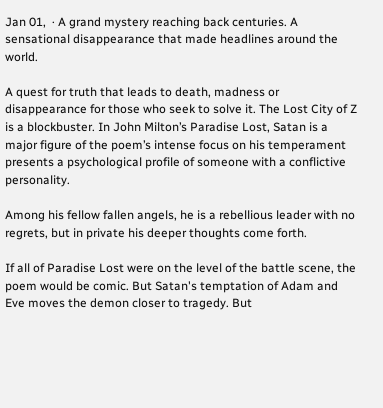Jan 01,  · A grand mystery reaching back centuries. A sensational disappearance that made headlines around the world.

A quest for truth that leads to death, madness or disappearance for those who seek to solve it. The Lost City of Z is a blockbuster. In John Milton’s Paradise Lost, Satan is a major figure of the poem’s intense focus on his temperament presents a psychological profile of someone with a conflictive personality.

Among his fellow fallen angels, he is a rebellious leader with no regrets, but in private his deeper thoughts come forth.

If all of Paradise Lost were on the level of the battle scene, the poem would be comic. But Satan's temptation of Adam and Eve moves the demon closer to tragedy. But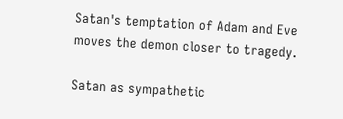Satan's temptation of Adam and Eve moves the demon closer to tragedy.

Satan as sympathetic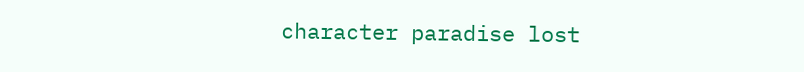character paradise lost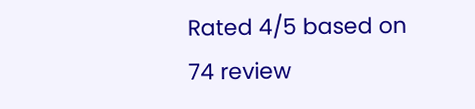Rated 4/5 based on 74 review